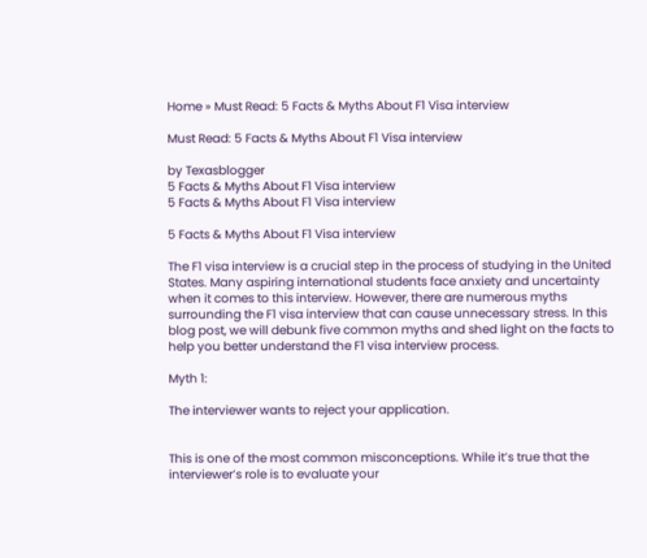Home » Must Read: 5 Facts & Myths About F1 Visa interview

Must Read: 5 Facts & Myths About F1 Visa interview

by Texasblogger
5 Facts & Myths About F1 Visa interview
5 Facts & Myths About F1 Visa interview

5 Facts & Myths About F1 Visa interview

The F1 visa interview is a crucial step in the process of studying in the United States. Many aspiring international students face anxiety and uncertainty when it comes to this interview. However, there are numerous myths surrounding the F1 visa interview that can cause unnecessary stress. In this blog post, we will debunk five common myths and shed light on the facts to help you better understand the F1 visa interview process.

Myth 1:

The interviewer wants to reject your application.


This is one of the most common misconceptions. While it’s true that the interviewer’s role is to evaluate your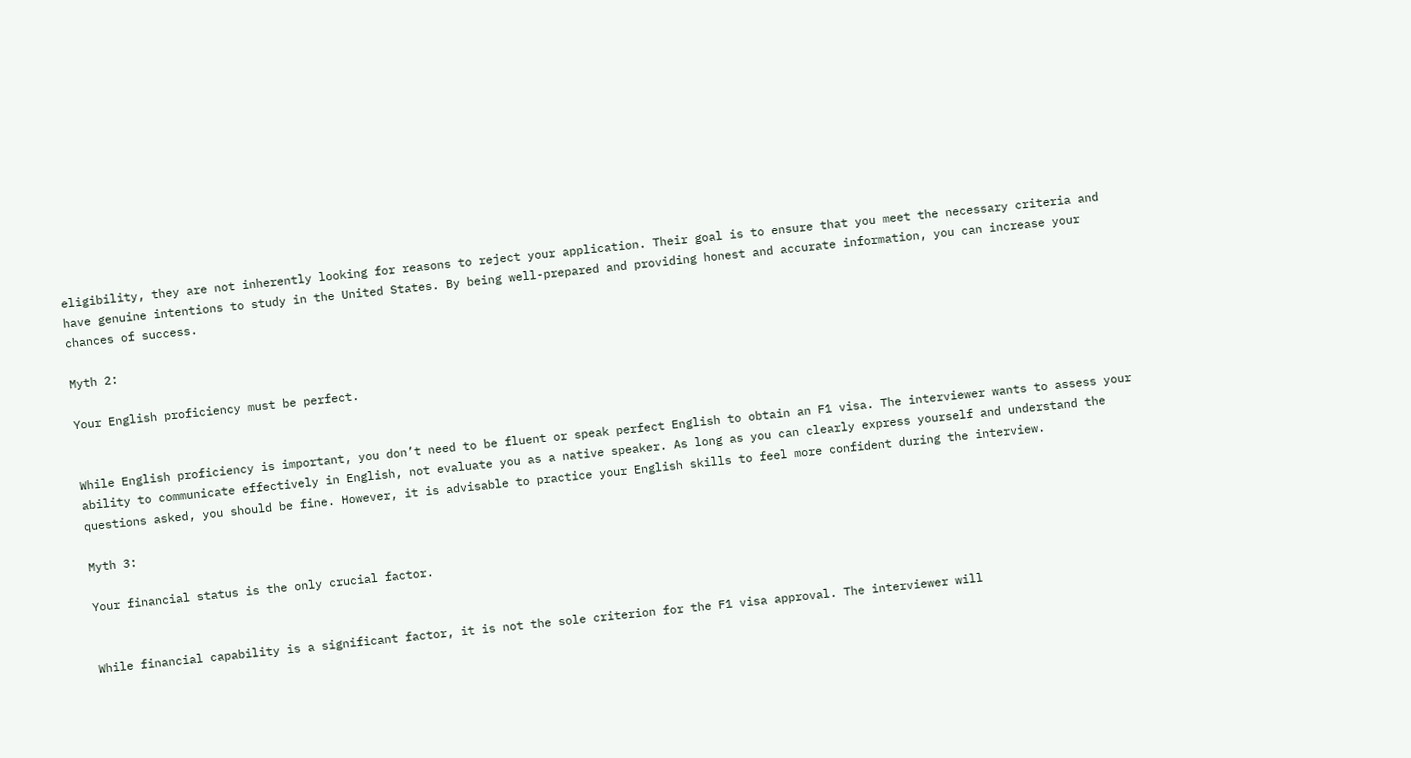eligibility, they are not inherently looking for reasons to reject your application. Their goal is to ensure that you meet the necessary criteria and have genuine intentions to study in the United States. By being well-prepared and providing honest and accurate information, you can increase your chances of success.

Myth 2:

Your English proficiency must be perfect.


While English proficiency is important, you don’t need to be fluent or speak perfect English to obtain an F1 visa. The interviewer wants to assess your ability to communicate effectively in English, not evaluate you as a native speaker. As long as you can clearly express yourself and understand the questions asked, you should be fine. However, it is advisable to practice your English skills to feel more confident during the interview.

Myth 3:

Your financial status is the only crucial factor.


While financial capability is a significant factor, it is not the sole criterion for the F1 visa approval. The interviewer will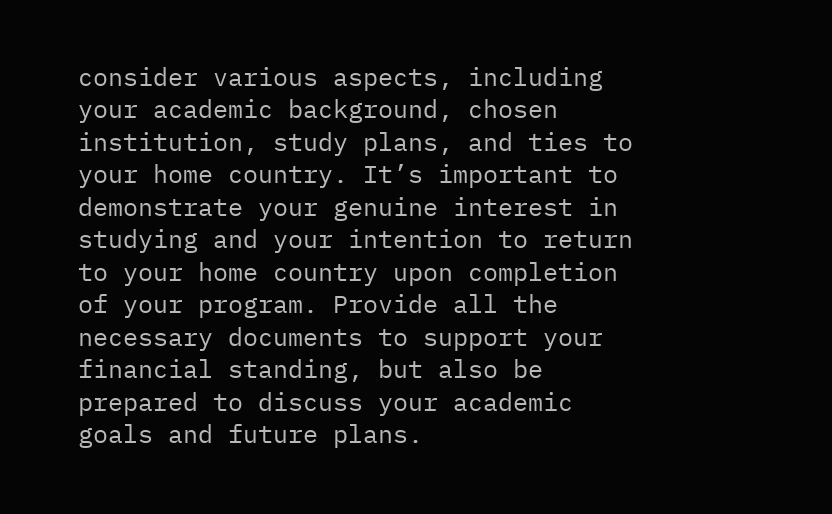consider various aspects, including your academic background, chosen institution, study plans, and ties to your home country. It’s important to demonstrate your genuine interest in studying and your intention to return to your home country upon completion of your program. Provide all the necessary documents to support your financial standing, but also be prepared to discuss your academic goals and future plans.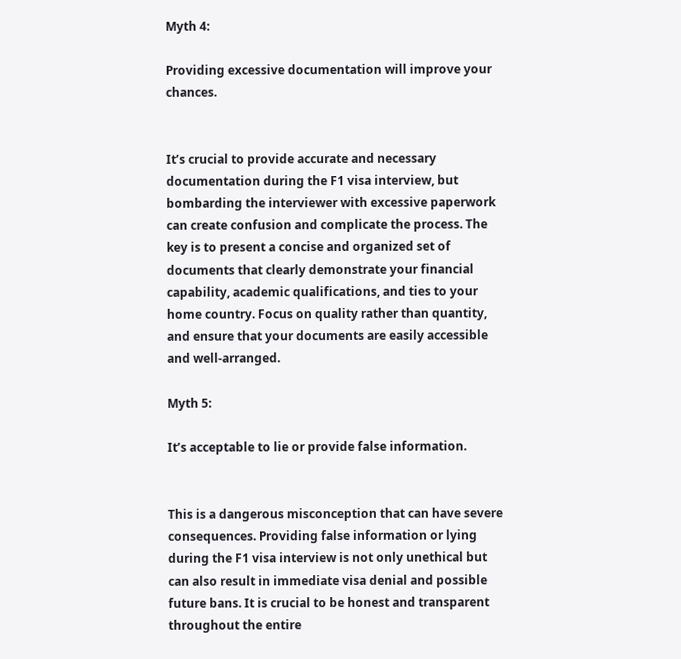Myth 4:

Providing excessive documentation will improve your chances.


It’s crucial to provide accurate and necessary documentation during the F1 visa interview, but bombarding the interviewer with excessive paperwork can create confusion and complicate the process. The key is to present a concise and organized set of documents that clearly demonstrate your financial capability, academic qualifications, and ties to your home country. Focus on quality rather than quantity, and ensure that your documents are easily accessible and well-arranged.

Myth 5:

It’s acceptable to lie or provide false information.


This is a dangerous misconception that can have severe consequences. Providing false information or lying during the F1 visa interview is not only unethical but can also result in immediate visa denial and possible future bans. It is crucial to be honest and transparent throughout the entire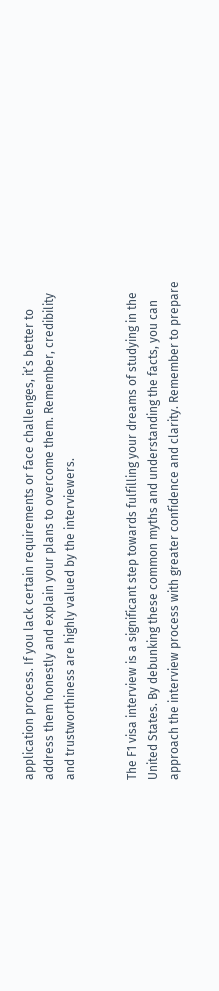application process. If you lack certain requirements or face challenges, it’s better to address them honestly and explain your plans to overcome them. Remember, credibility and trustworthiness are highly valued by the interviewers.


The F1 visa interview is a significant step towards fulfilling your dreams of studying in the United States. By debunking these common myths and understanding the facts, you can approach the interview process with greater confidence and clarity. Remember to prepare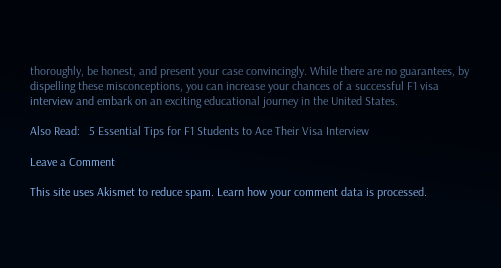thoroughly, be honest, and present your case convincingly. While there are no guarantees, by dispelling these misconceptions, you can increase your chances of a successful F1 visa interview and embark on an exciting educational journey in the United States.

Also Read:   5 Essential Tips for F1 Students to Ace Their Visa Interview

Leave a Comment

This site uses Akismet to reduce spam. Learn how your comment data is processed.